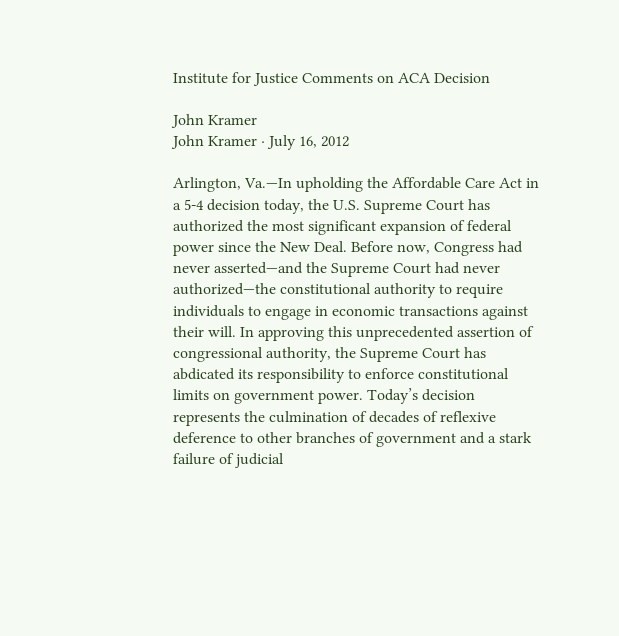Institute for Justice Comments on ACA Decision

John Kramer
John Kramer · July 16, 2012

Arlington, Va.—In upholding the Affordable Care Act in a 5-4 decision today, the U.S. Supreme Court has authorized the most significant expansion of federal power since the New Deal. Before now, Congress had never asserted—and the Supreme Court had never authorized—the constitutional authority to require individuals to engage in economic transactions against their will. In approving this unprecedented assertion of congressional authority, the Supreme Court has abdicated its responsibility to enforce constitutional limits on government power. Today’s decision represents the culmination of decades of reflexive deference to other branches of government and a stark failure of judicial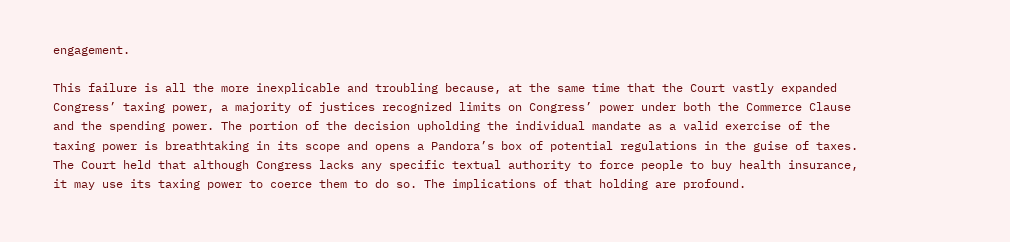engagement.

This failure is all the more inexplicable and troubling because, at the same time that the Court vastly expanded Congress’ taxing power, a majority of justices recognized limits on Congress’ power under both the Commerce Clause and the spending power. The portion of the decision upholding the individual mandate as a valid exercise of the taxing power is breathtaking in its scope and opens a Pandora’s box of potential regulations in the guise of taxes. The Court held that although Congress lacks any specific textual authority to force people to buy health insurance, it may use its taxing power to coerce them to do so. The implications of that holding are profound.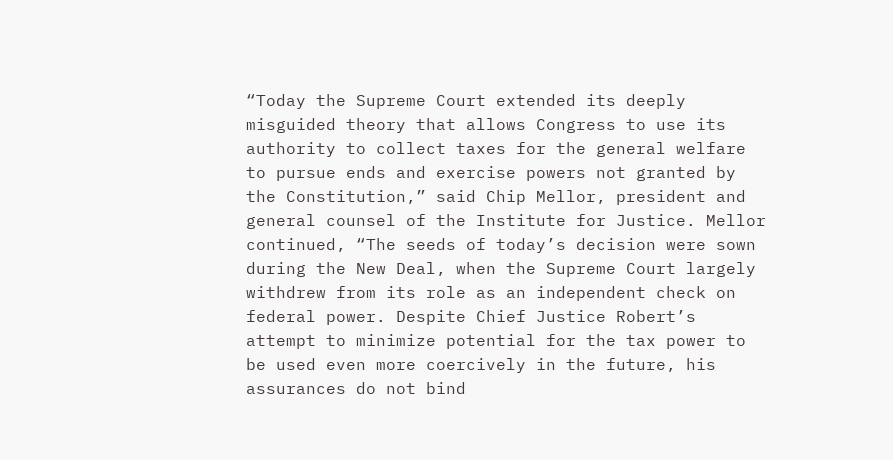“Today the Supreme Court extended its deeply misguided theory that allows Congress to use its authority to collect taxes for the general welfare to pursue ends and exercise powers not granted by the Constitution,” said Chip Mellor, president and general counsel of the Institute for Justice. Mellor continued, “The seeds of today’s decision were sown during the New Deal, when the Supreme Court largely withdrew from its role as an independent check on federal power. Despite Chief Justice Robert’s attempt to minimize potential for the tax power to be used even more coercively in the future, his assurances do not bind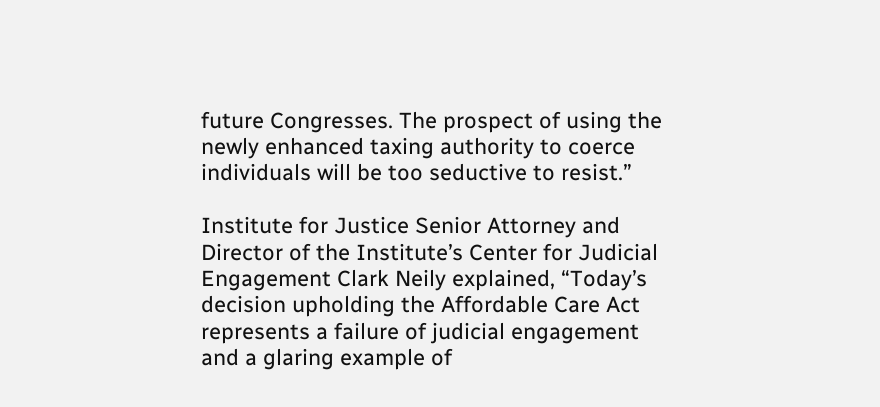future Congresses. The prospect of using the newly enhanced taxing authority to coerce individuals will be too seductive to resist.”

Institute for Justice Senior Attorney and Director of the Institute’s Center for Judicial Engagement Clark Neily explained, “Today’s decision upholding the Affordable Care Act represents a failure of judicial engagement and a glaring example of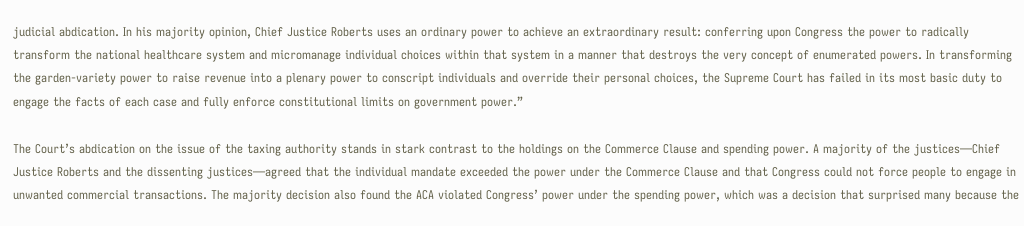judicial abdication. In his majority opinion, Chief Justice Roberts uses an ordinary power to achieve an extraordinary result: conferring upon Congress the power to radically transform the national healthcare system and micromanage individual choices within that system in a manner that destroys the very concept of enumerated powers. In transforming the garden-variety power to raise revenue into a plenary power to conscript individuals and override their personal choices, the Supreme Court has failed in its most basic duty to engage the facts of each case and fully enforce constitutional limits on government power.”

The Court’s abdication on the issue of the taxing authority stands in stark contrast to the holdings on the Commerce Clause and spending power. A majority of the justices—Chief Justice Roberts and the dissenting justices—agreed that the individual mandate exceeded the power under the Commerce Clause and that Congress could not force people to engage in unwanted commercial transactions. The majority decision also found the ACA violated Congress’ power under the spending power, which was a decision that surprised many because the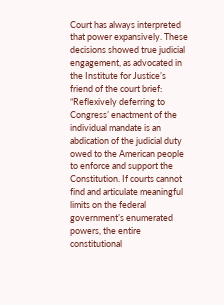Court has always interpreted that power expansively. These decisions showed true judicial engagement, as advocated in the Institute for Justice’s friend of the court brief: “Reflexively deferring to Congress’ enactment of the individual mandate is an abdication of the judicial duty owed to the American people to enforce and support the Constitution. If courts cannot find and articulate meaningful limits on the federal government’s enumerated powers, the entire constitutional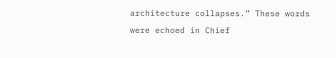architecture collapses.” These words were echoed in Chief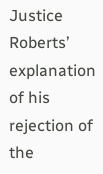Justice Roberts’ explanation of his rejection of the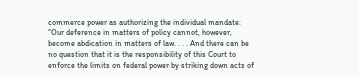commerce power as authorizing the individual mandate: “Our deference in matters of policy cannot, however, become abdication in matters of law. . . . And there can be no question that it is the responsibility of this Court to enforce the limits on federal power by striking down acts of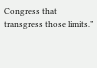Congress that transgress those limits.”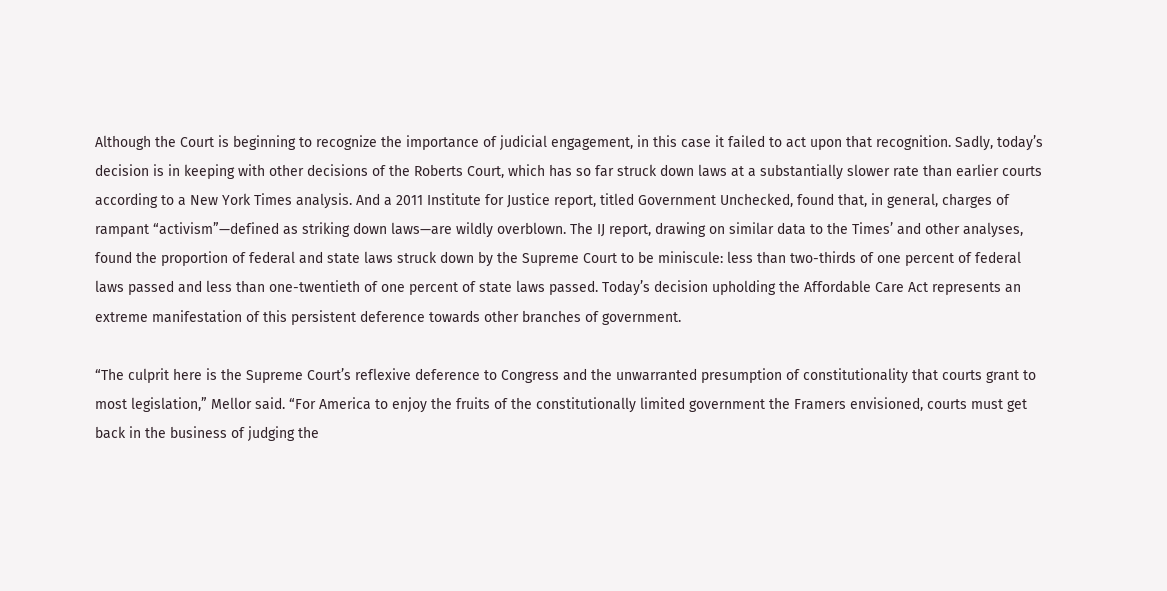Although the Court is beginning to recognize the importance of judicial engagement, in this case it failed to act upon that recognition. Sadly, today’s decision is in keeping with other decisions of the Roberts Court, which has so far struck down laws at a substantially slower rate than earlier courts according to a New York Times analysis. And a 2011 Institute for Justice report, titled Government Unchecked, found that, in general, charges of rampant “activism”—defined as striking down laws—are wildly overblown. The IJ report, drawing on similar data to the Times’ and other analyses, found the proportion of federal and state laws struck down by the Supreme Court to be miniscule: less than two-thirds of one percent of federal laws passed and less than one-twentieth of one percent of state laws passed. Today’s decision upholding the Affordable Care Act represents an extreme manifestation of this persistent deference towards other branches of government.

“The culprit here is the Supreme Court’s reflexive deference to Congress and the unwarranted presumption of constitutionality that courts grant to most legislation,” Mellor said. “For America to enjoy the fruits of the constitutionally limited government the Framers envisioned, courts must get back in the business of judging the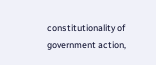constitutionality of government action,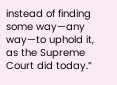instead of finding some way—any way—to uphold it, as the Supreme Court did today.”